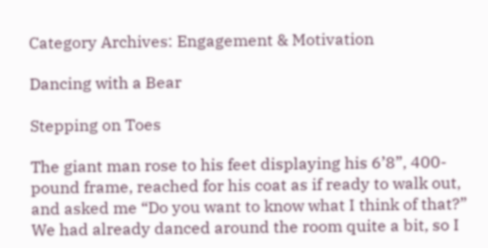Category Archives: Engagement & Motivation

Dancing with a Bear

Stepping on Toes

The giant man rose to his feet displaying his 6’8”, 400-pound frame, reached for his coat as if ready to walk out, and asked me “Do you want to know what I think of that?” We had already danced around the room quite a bit, so I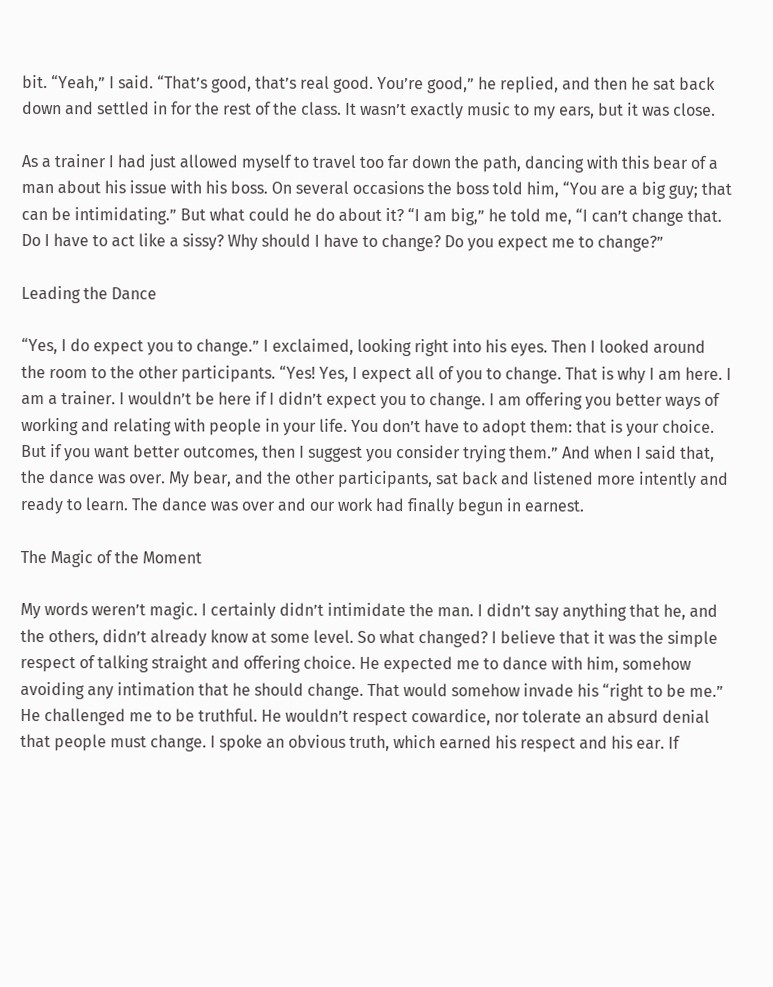bit. “Yeah,” I said. “That’s good, that’s real good. You’re good,” he replied, and then he sat back down and settled in for the rest of the class. It wasn’t exactly music to my ears, but it was close.

As a trainer I had just allowed myself to travel too far down the path, dancing with this bear of a man about his issue with his boss. On several occasions the boss told him, “You are a big guy; that can be intimidating.” But what could he do about it? “I am big,” he told me, “I can’t change that. Do I have to act like a sissy? Why should I have to change? Do you expect me to change?”

Leading the Dance

“Yes, I do expect you to change.” I exclaimed, looking right into his eyes. Then I looked around the room to the other participants. “Yes! Yes, I expect all of you to change. That is why I am here. I am a trainer. I wouldn’t be here if I didn’t expect you to change. I am offering you better ways of working and relating with people in your life. You don’t have to adopt them: that is your choice. But if you want better outcomes, then I suggest you consider trying them.” And when I said that, the dance was over. My bear, and the other participants, sat back and listened more intently and ready to learn. The dance was over and our work had finally begun in earnest.

The Magic of the Moment

My words weren’t magic. I certainly didn’t intimidate the man. I didn’t say anything that he, and the others, didn’t already know at some level. So what changed? I believe that it was the simple respect of talking straight and offering choice. He expected me to dance with him, somehow avoiding any intimation that he should change. That would somehow invade his “right to be me.” He challenged me to be truthful. He wouldn’t respect cowardice, nor tolerate an absurd denial that people must change. I spoke an obvious truth, which earned his respect and his ear. If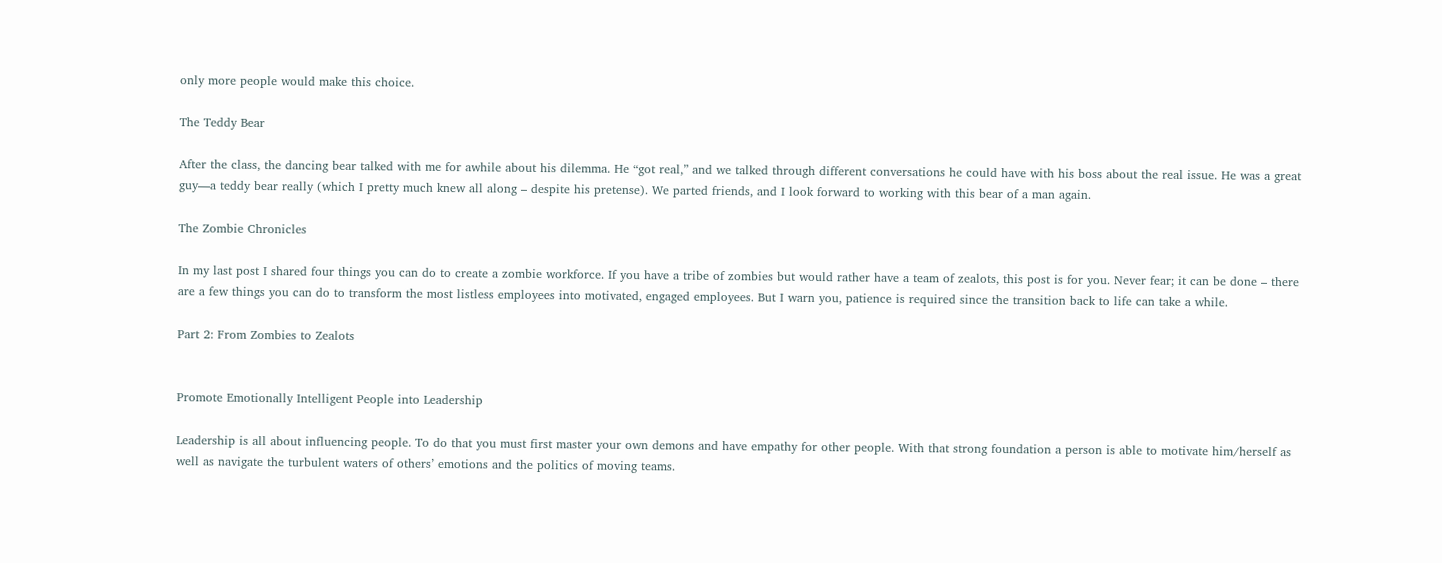only more people would make this choice.

The Teddy Bear

After the class, the dancing bear talked with me for awhile about his dilemma. He “got real,” and we talked through different conversations he could have with his boss about the real issue. He was a great guy—a teddy bear really (which I pretty much knew all along – despite his pretense). We parted friends, and I look forward to working with this bear of a man again.

The Zombie Chronicles

In my last post I shared four things you can do to create a zombie workforce. If you have a tribe of zombies but would rather have a team of zealots, this post is for you. Never fear; it can be done – there are a few things you can do to transform the most listless employees into motivated, engaged employees. But I warn you, patience is required since the transition back to life can take a while.

Part 2: From Zombies to Zealots


Promote Emotionally Intelligent People into Leadership

Leadership is all about influencing people. To do that you must first master your own demons and have empathy for other people. With that strong foundation a person is able to motivate him/herself as well as navigate the turbulent waters of others’ emotions and the politics of moving teams.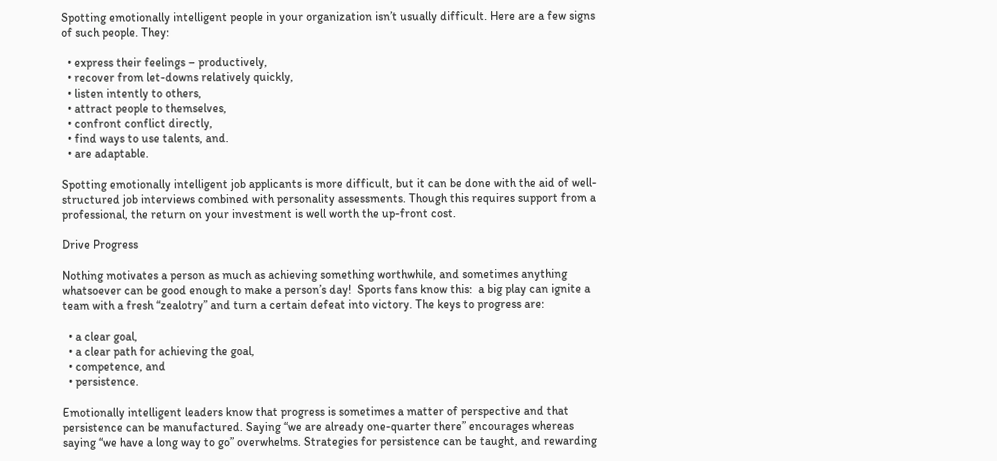Spotting emotionally intelligent people in your organization isn’t usually difficult. Here are a few signs of such people. They:

  • express their feelings – productively,
  • recover from let-downs relatively quickly,
  • listen intently to others,
  • attract people to themselves,
  • confront conflict directly,
  • find ways to use talents, and.
  • are adaptable.

Spotting emotionally intelligent job applicants is more difficult, but it can be done with the aid of well-structured job interviews combined with personality assessments. Though this requires support from a professional, the return on your investment is well worth the up-front cost.

Drive Progress

Nothing motivates a person as much as achieving something worthwhile, and sometimes anything whatsoever can be good enough to make a person’s day!  Sports fans know this:  a big play can ignite a team with a fresh “zealotry” and turn a certain defeat into victory. The keys to progress are:

  • a clear goal,
  • a clear path for achieving the goal,
  • competence, and
  • persistence.

Emotionally intelligent leaders know that progress is sometimes a matter of perspective and that persistence can be manufactured. Saying “we are already one-quarter there” encourages whereas saying “we have a long way to go” overwhelms. Strategies for persistence can be taught, and rewarding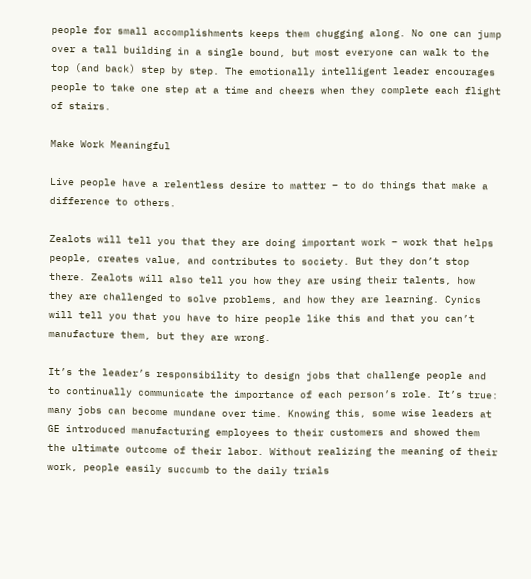people for small accomplishments keeps them chugging along. No one can jump over a tall building in a single bound, but most everyone can walk to the top (and back) step by step. The emotionally intelligent leader encourages people to take one step at a time and cheers when they complete each flight of stairs.

Make Work Meaningful

Live people have a relentless desire to matter – to do things that make a difference to others.

Zealots will tell you that they are doing important work – work that helps people, creates value, and contributes to society. But they don’t stop there. Zealots will also tell you how they are using their talents, how they are challenged to solve problems, and how they are learning. Cynics will tell you that you have to hire people like this and that you can’t manufacture them, but they are wrong.

It’s the leader’s responsibility to design jobs that challenge people and to continually communicate the importance of each person’s role. It’s true: many jobs can become mundane over time. Knowing this, some wise leaders at GE introduced manufacturing employees to their customers and showed them the ultimate outcome of their labor. Without realizing the meaning of their work, people easily succumb to the daily trials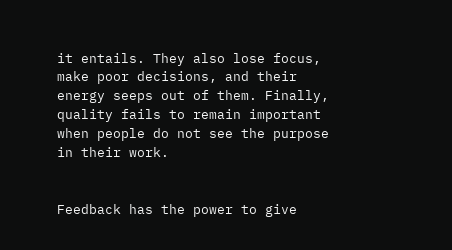it entails. They also lose focus, make poor decisions, and their energy seeps out of them. Finally, quality fails to remain important when people do not see the purpose in their work.


Feedback has the power to give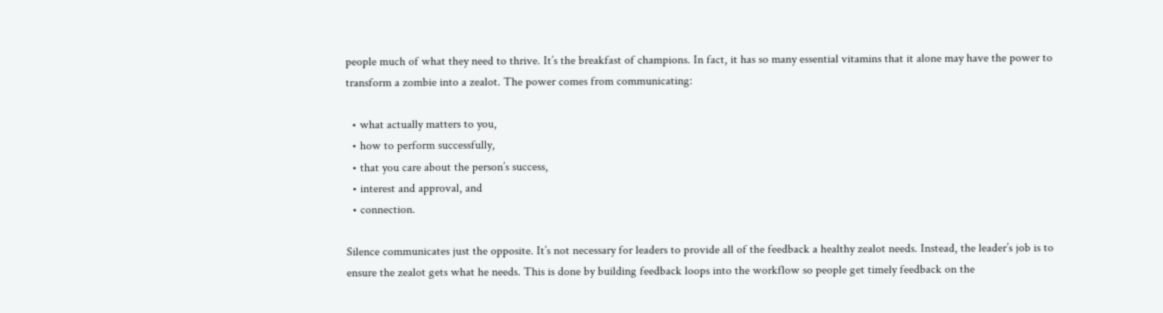people much of what they need to thrive. It’s the breakfast of champions. In fact, it has so many essential vitamins that it alone may have the power to transform a zombie into a zealot. The power comes from communicating:

  • what actually matters to you,
  • how to perform successfully,
  • that you care about the person’s success,
  • interest and approval, and
  • connection.

Silence communicates just the opposite. It’s not necessary for leaders to provide all of the feedback a healthy zealot needs. Instead, the leader’s job is to ensure the zealot gets what he needs. This is done by building feedback loops into the workflow so people get timely feedback on the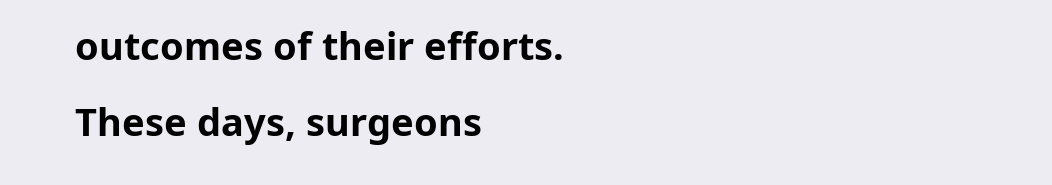outcomes of their efforts. These days, surgeons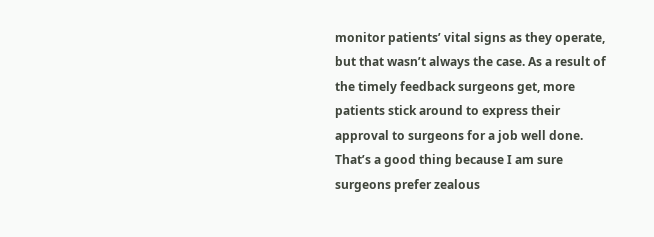monitor patients’ vital signs as they operate, but that wasn’t always the case. As a result of the timely feedback surgeons get, more patients stick around to express their approval to surgeons for a job well done. That’s a good thing because I am sure surgeons prefer zealous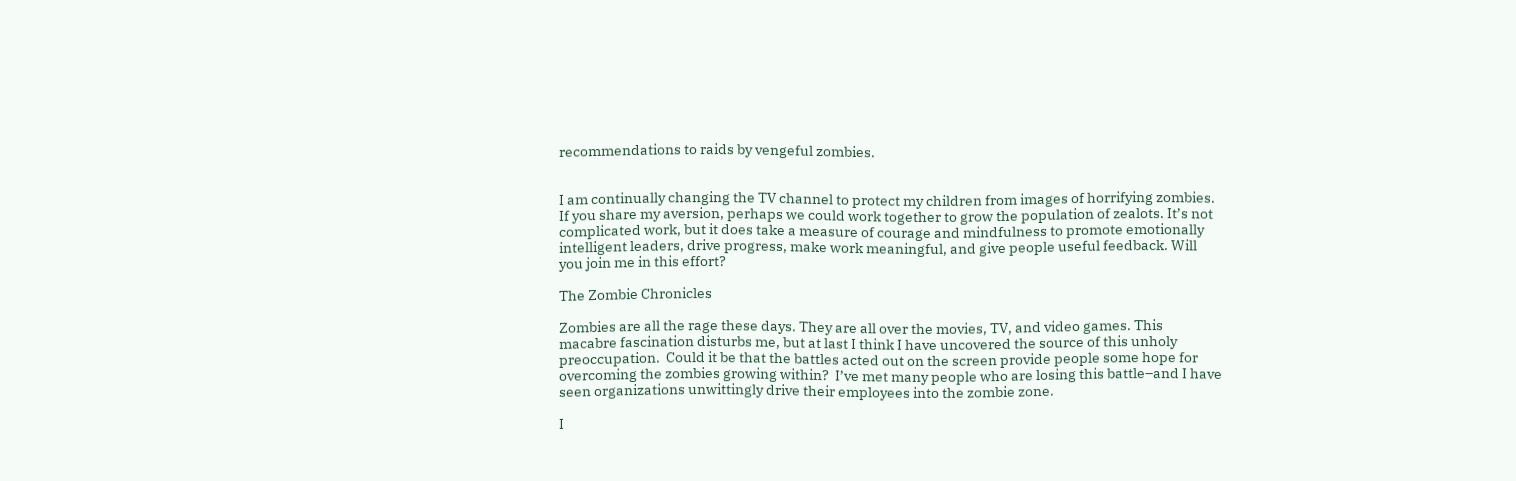recommendations to raids by vengeful zombies.


I am continually changing the TV channel to protect my children from images of horrifying zombies. If you share my aversion, perhaps we could work together to grow the population of zealots. It’s not complicated work, but it does take a measure of courage and mindfulness to promote emotionally intelligent leaders, drive progress, make work meaningful, and give people useful feedback. Will you join me in this effort?

The Zombie Chronicles

Zombies are all the rage these days. They are all over the movies, TV, and video games. This macabre fascination disturbs me, but at last I think I have uncovered the source of this unholy preoccupation.  Could it be that the battles acted out on the screen provide people some hope for overcoming the zombies growing within?  I’ve met many people who are losing this battle–and I have seen organizations unwittingly drive their employees into the zombie zone.

I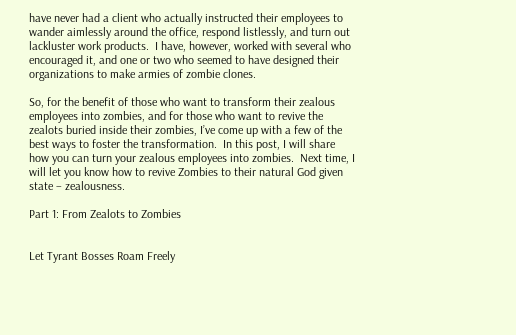have never had a client who actually instructed their employees to wander aimlessly around the office, respond listlessly, and turn out lackluster work products.  I have, however, worked with several who encouraged it, and one or two who seemed to have designed their organizations to make armies of zombie clones.

So, for the benefit of those who want to transform their zealous employees into zombies, and for those who want to revive the zealots buried inside their zombies, I’ve come up with a few of the best ways to foster the transformation.  In this post, I will share how you can turn your zealous employees into zombies.  Next time, I will let you know how to revive Zombies to their natural God given state – zealousness.

Part 1: From Zealots to Zombies


Let Tyrant Bosses Roam Freely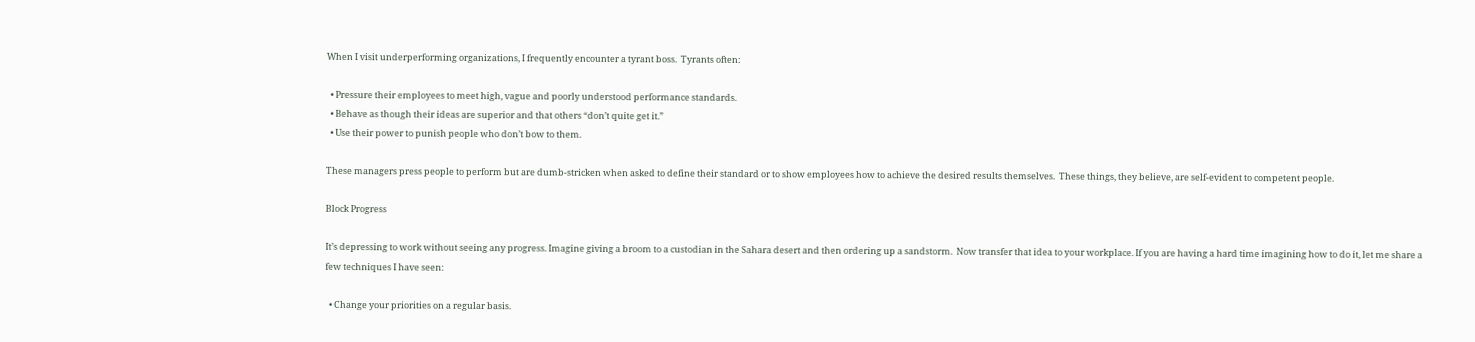When I visit underperforming organizations, I frequently encounter a tyrant boss.  Tyrants often:

  • Pressure their employees to meet high, vague and poorly understood performance standards.
  • Behave as though their ideas are superior and that others “don’t quite get it.”
  • Use their power to punish people who don’t bow to them.

These managers press people to perform but are dumb-stricken when asked to define their standard or to show employees how to achieve the desired results themselves.  These things, they believe, are self-evident to competent people.

Block Progress

It’s depressing to work without seeing any progress. Imagine giving a broom to a custodian in the Sahara desert and then ordering up a sandstorm.  Now transfer that idea to your workplace. If you are having a hard time imagining how to do it, let me share a few techniques I have seen:

  • Change your priorities on a regular basis.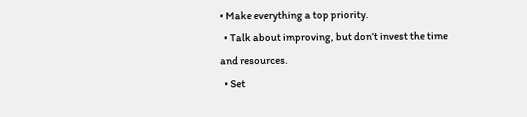• Make everything a top priority.
  • Talk about improving, but don’t invest the time and resources.
  • Set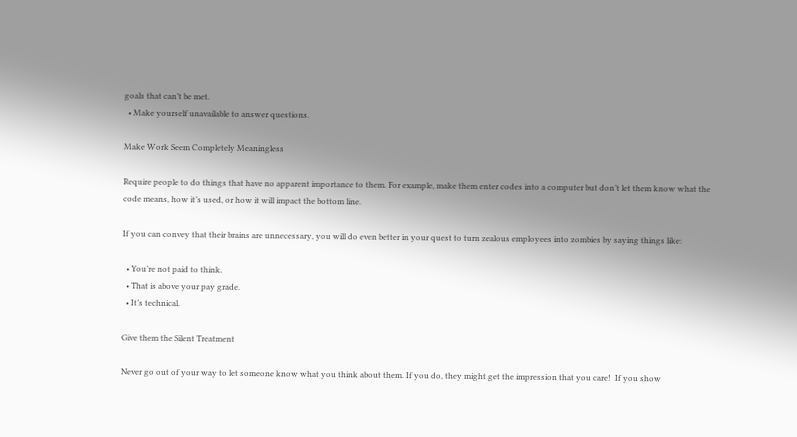goals that can’t be met.
  • Make yourself unavailable to answer questions.

Make Work Seem Completely Meaningless

Require people to do things that have no apparent importance to them. For example, make them enter codes into a computer but don’t let them know what the code means, how it’s used, or how it will impact the bottom line.

If you can convey that their brains are unnecessary, you will do even better in your quest to turn zealous employees into zombies by saying things like:

  • You’re not paid to think.
  • That is above your pay grade.
  • It’s technical.

Give them the Silent Treatment

Never go out of your way to let someone know what you think about them. If you do, they might get the impression that you care!  If you show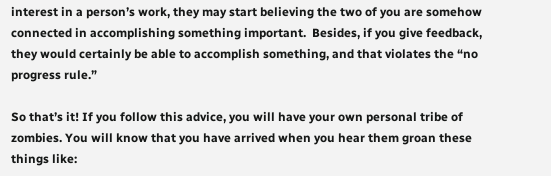interest in a person’s work, they may start believing the two of you are somehow connected in accomplishing something important.  Besides, if you give feedback, they would certainly be able to accomplish something, and that violates the “no progress rule.”

So that’s it! If you follow this advice, you will have your own personal tribe of zombies. You will know that you have arrived when you hear them groan these things like: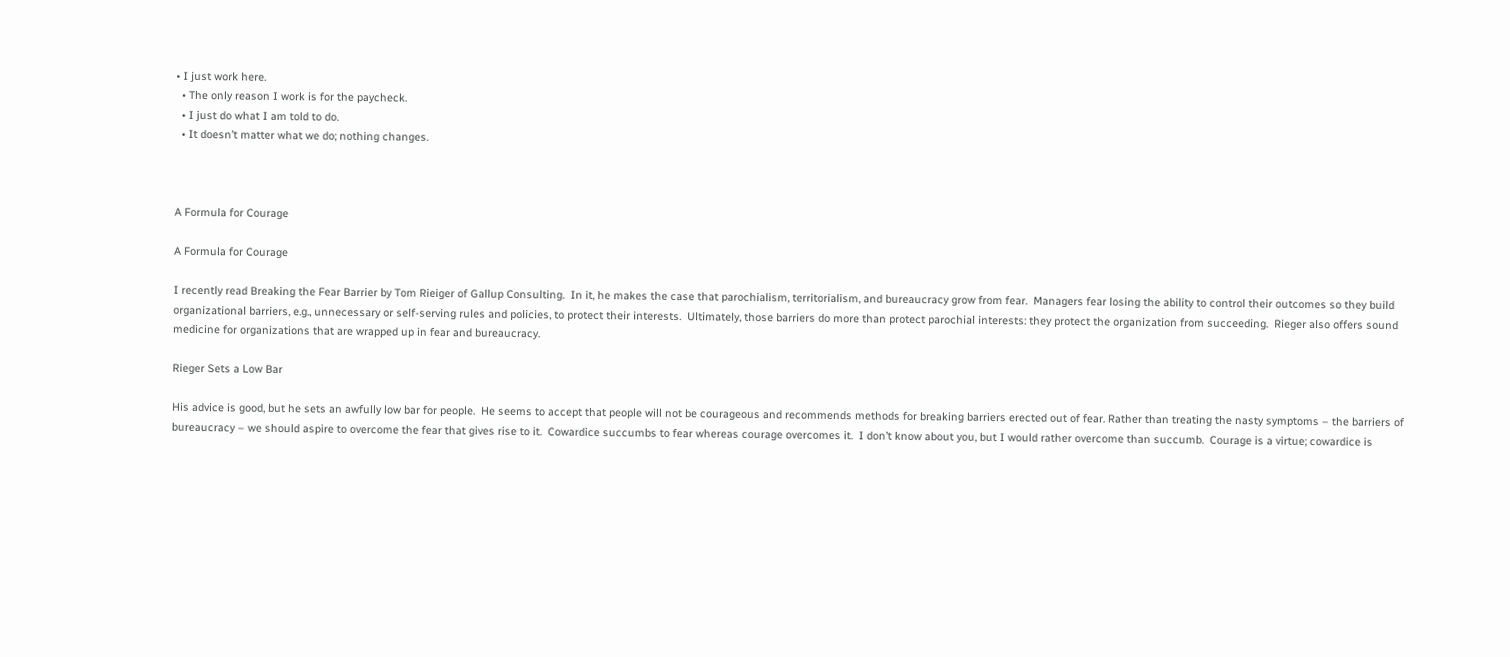• I just work here.
  • The only reason I work is for the paycheck.
  • I just do what I am told to do.
  • It doesn’t matter what we do; nothing changes.



A Formula for Courage

A Formula for Courage

I recently read Breaking the Fear Barrier by Tom Rieiger of Gallup Consulting.  In it, he makes the case that parochialism, territorialism, and bureaucracy grow from fear.  Managers fear losing the ability to control their outcomes so they build organizational barriers, e.g., unnecessary or self-serving rules and policies, to protect their interests.  Ultimately, those barriers do more than protect parochial interests: they protect the organization from succeeding.  Rieger also offers sound medicine for organizations that are wrapped up in fear and bureaucracy.

Rieger Sets a Low Bar

His advice is good, but he sets an awfully low bar for people.  He seems to accept that people will not be courageous and recommends methods for breaking barriers erected out of fear. Rather than treating the nasty symptoms – the barriers of bureaucracy – we should aspire to overcome the fear that gives rise to it.  Cowardice succumbs to fear whereas courage overcomes it.  I don’t know about you, but I would rather overcome than succumb.  Courage is a virtue; cowardice is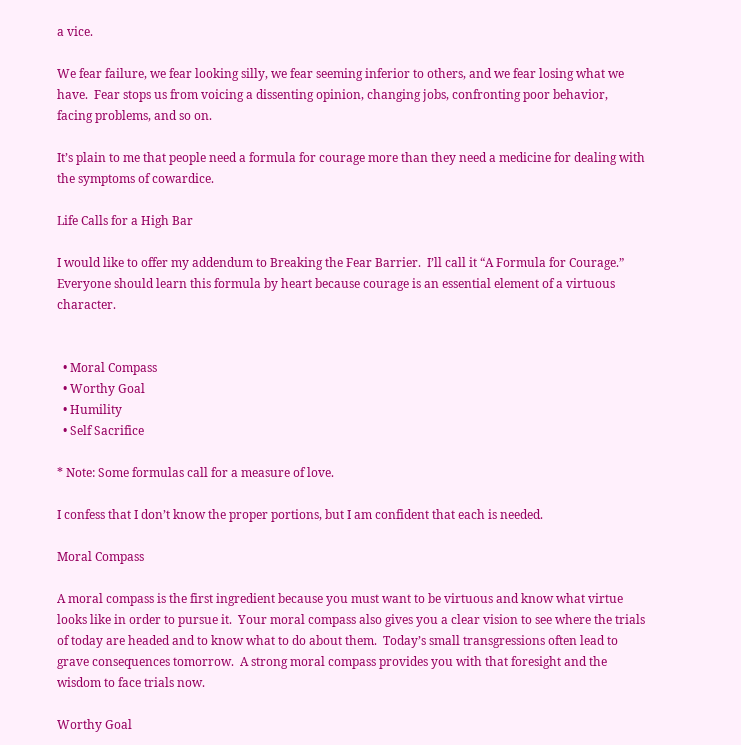a vice.

We fear failure, we fear looking silly, we fear seeming inferior to others, and we fear losing what we have.  Fear stops us from voicing a dissenting opinion, changing jobs, confronting poor behavior, facing problems, and so on.

It’s plain to me that people need a formula for courage more than they need a medicine for dealing with the symptoms of cowardice.

Life Calls for a High Bar

I would like to offer my addendum to Breaking the Fear Barrier.  I’ll call it “A Formula for Courage.”  Everyone should learn this formula by heart because courage is an essential element of a virtuous character.


  • Moral Compass
  • Worthy Goal
  • Humility
  • Self Sacrifice

* Note: Some formulas call for a measure of love.

I confess that I don’t know the proper portions, but I am confident that each is needed.

Moral Compass

A moral compass is the first ingredient because you must want to be virtuous and know what virtue looks like in order to pursue it.  Your moral compass also gives you a clear vision to see where the trials of today are headed and to know what to do about them.  Today’s small transgressions often lead to grave consequences tomorrow.  A strong moral compass provides you with that foresight and the wisdom to face trials now.

Worthy Goal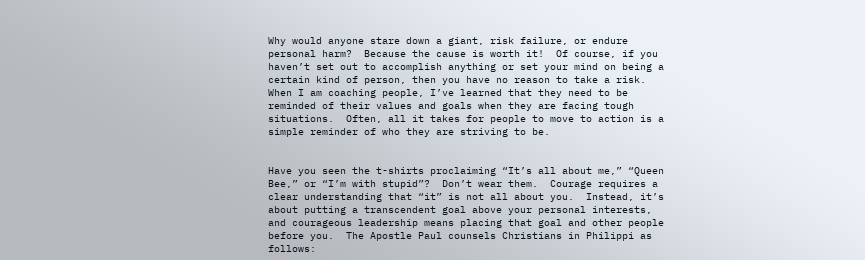Why would anyone stare down a giant, risk failure, or endure personal harm?  Because the cause is worth it!  Of course, if you haven’t set out to accomplish anything or set your mind on being a certain kind of person, then you have no reason to take a risk.  When I am coaching people, I’ve learned that they need to be reminded of their values and goals when they are facing tough situations.  Often, all it takes for people to move to action is a simple reminder of who they are striving to be.


Have you seen the t-shirts proclaiming “It’s all about me,” “Queen Bee,” or “I’m with stupid”?  Don’t wear them.  Courage requires a clear understanding that “it” is not all about you.  Instead, it’s about putting a transcendent goal above your personal interests, and courageous leadership means placing that goal and other people before you.  The Apostle Paul counsels Christians in Philippi as follows: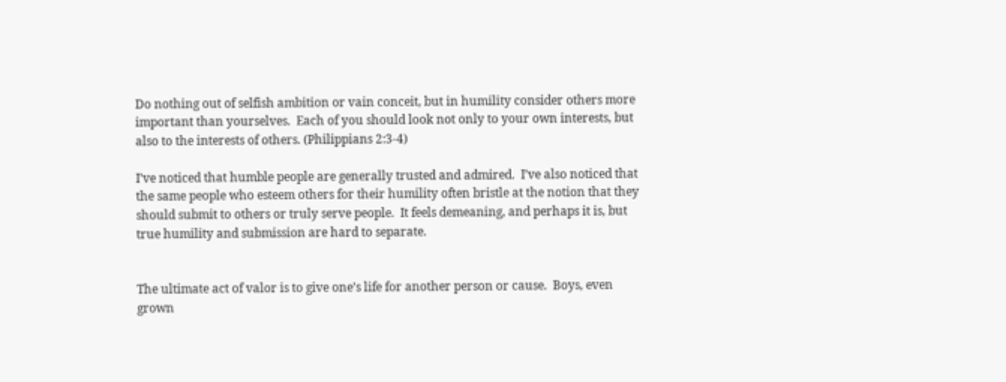Do nothing out of selfish ambition or vain conceit, but in humility consider others more important than yourselves.  Each of you should look not only to your own interests, but also to the interests of others. (Philippians 2:3-4)

I’ve noticed that humble people are generally trusted and admired.  I’ve also noticed that the same people who esteem others for their humility often bristle at the notion that they should submit to others or truly serve people.  It feels demeaning, and perhaps it is, but true humility and submission are hard to separate.


The ultimate act of valor is to give one’s life for another person or cause.  Boys, even grown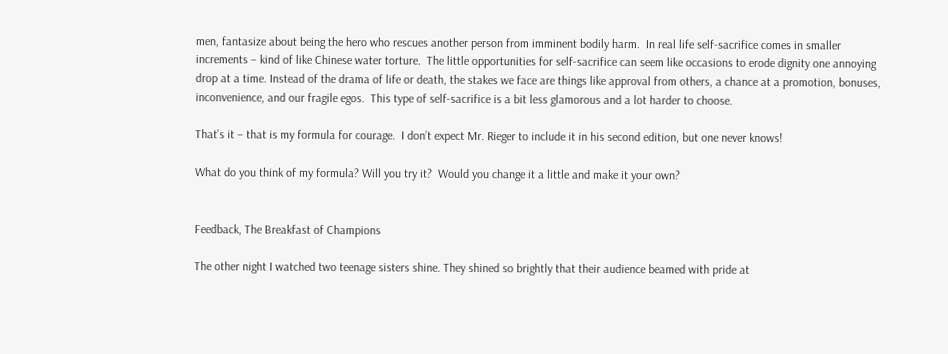men, fantasize about being the hero who rescues another person from imminent bodily harm.  In real life self-sacrifice comes in smaller increments – kind of like Chinese water torture.  The little opportunities for self-sacrifice can seem like occasions to erode dignity one annoying drop at a time. Instead of the drama of life or death, the stakes we face are things like approval from others, a chance at a promotion, bonuses, inconvenience, and our fragile egos.  This type of self-sacrifice is a bit less glamorous and a lot harder to choose.

That’s it – that is my formula for courage.  I don’t expect Mr. Rieger to include it in his second edition, but one never knows!

What do you think of my formula? Will you try it?  Would you change it a little and make it your own?


Feedback, The Breakfast of Champions

The other night I watched two teenage sisters shine. They shined so brightly that their audience beamed with pride at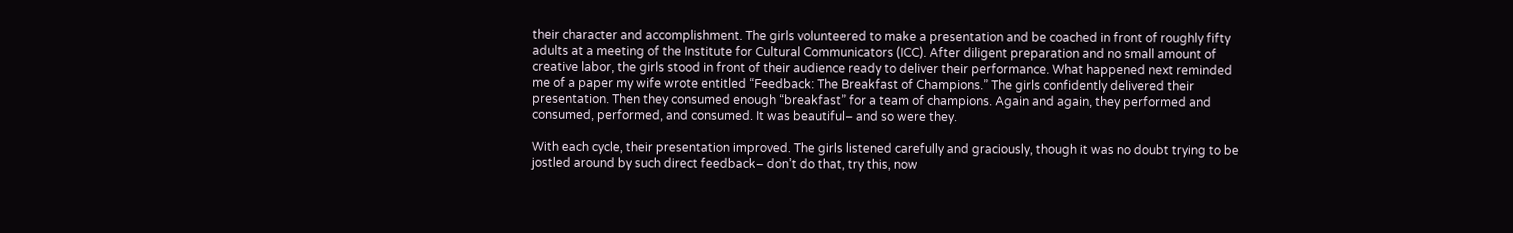their character and accomplishment. The girls volunteered to make a presentation and be coached in front of roughly fifty adults at a meeting of the Institute for Cultural Communicators (ICC). After diligent preparation and no small amount of creative labor, the girls stood in front of their audience ready to deliver their performance. What happened next reminded me of a paper my wife wrote entitled “Feedback: The Breakfast of Champions.” The girls confidently delivered their presentation. Then they consumed enough “breakfast” for a team of champions. Again and again, they performed and consumed, performed, and consumed. It was beautiful– and so were they.

With each cycle, their presentation improved. The girls listened carefully and graciously, though it was no doubt trying to be jostled around by such direct feedback– don’t do that, try this, now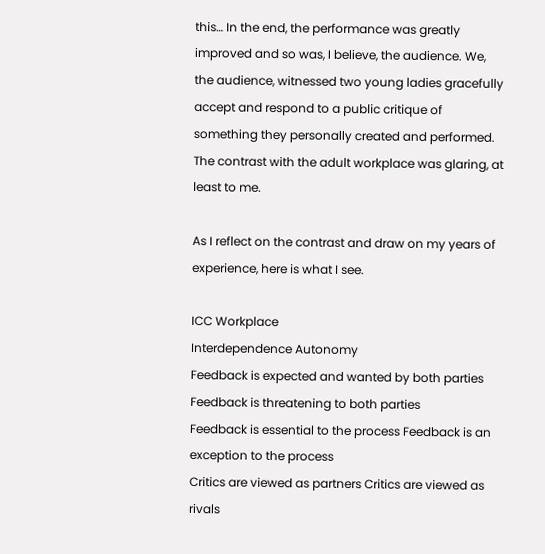this… In the end, the performance was greatly improved and so was, I believe, the audience. We, the audience, witnessed two young ladies gracefully accept and respond to a public critique of something they personally created and performed. The contrast with the adult workplace was glaring, at least to me.

As I reflect on the contrast and draw on my years of experience, here is what I see.

ICC Workplace
Interdependence Autonomy
Feedback is expected and wanted by both parties Feedback is threatening to both parties
Feedback is essential to the process Feedback is an exception to the process
Critics are viewed as partners Critics are viewed as rivals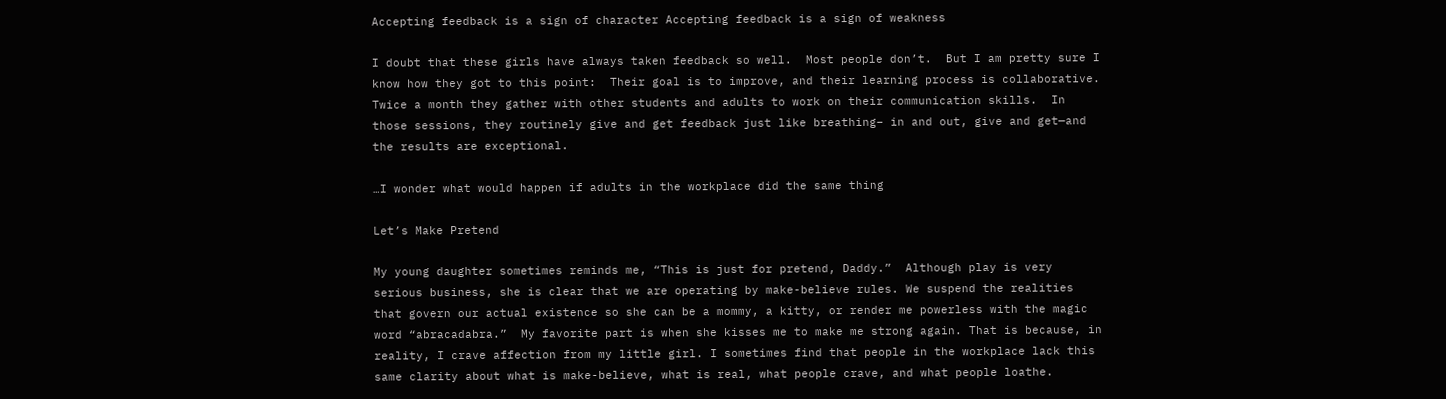Accepting feedback is a sign of character Accepting feedback is a sign of weakness

I doubt that these girls have always taken feedback so well.  Most people don’t.  But I am pretty sure I know how they got to this point:  Their goal is to improve, and their learning process is collaborative. Twice a month they gather with other students and adults to work on their communication skills.  In those sessions, they routinely give and get feedback just like breathing– in and out, give and get—and the results are exceptional.

…I wonder what would happen if adults in the workplace did the same thing

Let’s Make Pretend

My young daughter sometimes reminds me, “This is just for pretend, Daddy.”  Although play is very serious business, she is clear that we are operating by make-believe rules. We suspend the realities that govern our actual existence so she can be a mommy, a kitty, or render me powerless with the magic word “abracadabra.”  My favorite part is when she kisses me to make me strong again. That is because, in reality, I crave affection from my little girl. I sometimes find that people in the workplace lack this same clarity about what is make-believe, what is real, what people crave, and what people loathe.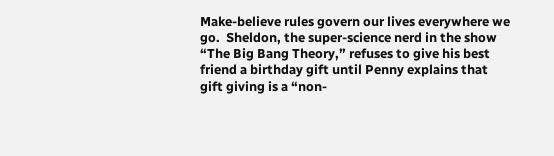Make-believe rules govern our lives everywhere we go.  Sheldon, the super-science nerd in the show “The Big Bang Theory,” refuses to give his best friend a birthday gift until Penny explains that gift giving is a “non-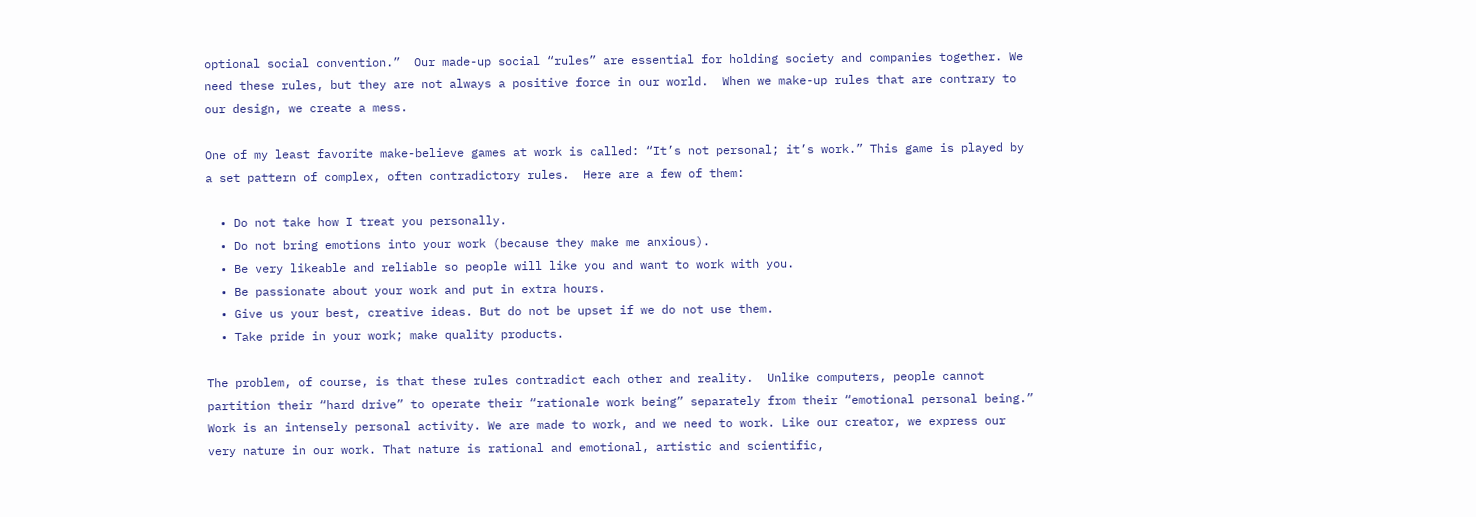optional social convention.”  Our made-up social “rules” are essential for holding society and companies together. We need these rules, but they are not always a positive force in our world.  When we make-up rules that are contrary to our design, we create a mess.

One of my least favorite make-believe games at work is called: “It’s not personal; it’s work.” This game is played by a set pattern of complex, often contradictory rules.  Here are a few of them:

  • Do not take how I treat you personally.
  • Do not bring emotions into your work (because they make me anxious).
  • Be very likeable and reliable so people will like you and want to work with you.
  • Be passionate about your work and put in extra hours.
  • Give us your best, creative ideas. But do not be upset if we do not use them.
  • Take pride in your work; make quality products.

The problem, of course, is that these rules contradict each other and reality.  Unlike computers, people cannot partition their “hard drive” to operate their “rationale work being” separately from their “emotional personal being.”  Work is an intensely personal activity. We are made to work, and we need to work. Like our creator, we express our very nature in our work. That nature is rational and emotional, artistic and scientific,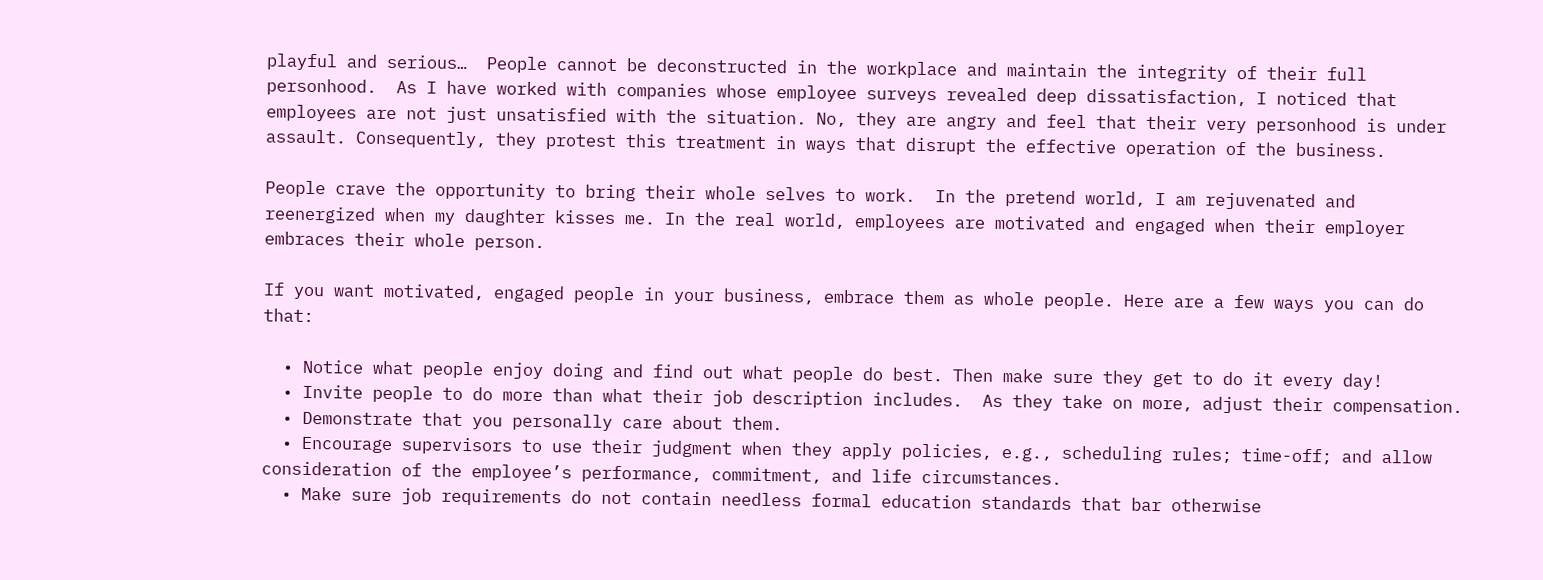playful and serious…  People cannot be deconstructed in the workplace and maintain the integrity of their full personhood.  As I have worked with companies whose employee surveys revealed deep dissatisfaction, I noticed that employees are not just unsatisfied with the situation. No, they are angry and feel that their very personhood is under assault. Consequently, they protest this treatment in ways that disrupt the effective operation of the business.

People crave the opportunity to bring their whole selves to work.  In the pretend world, I am rejuvenated and reenergized when my daughter kisses me. In the real world, employees are motivated and engaged when their employer embraces their whole person.

If you want motivated, engaged people in your business, embrace them as whole people. Here are a few ways you can do that:

  • Notice what people enjoy doing and find out what people do best. Then make sure they get to do it every day!
  • Invite people to do more than what their job description includes.  As they take on more, adjust their compensation.
  • Demonstrate that you personally care about them.
  • Encourage supervisors to use their judgment when they apply policies, e.g., scheduling rules; time-off; and allow consideration of the employee’s performance, commitment, and life circumstances.
  • Make sure job requirements do not contain needless formal education standards that bar otherwise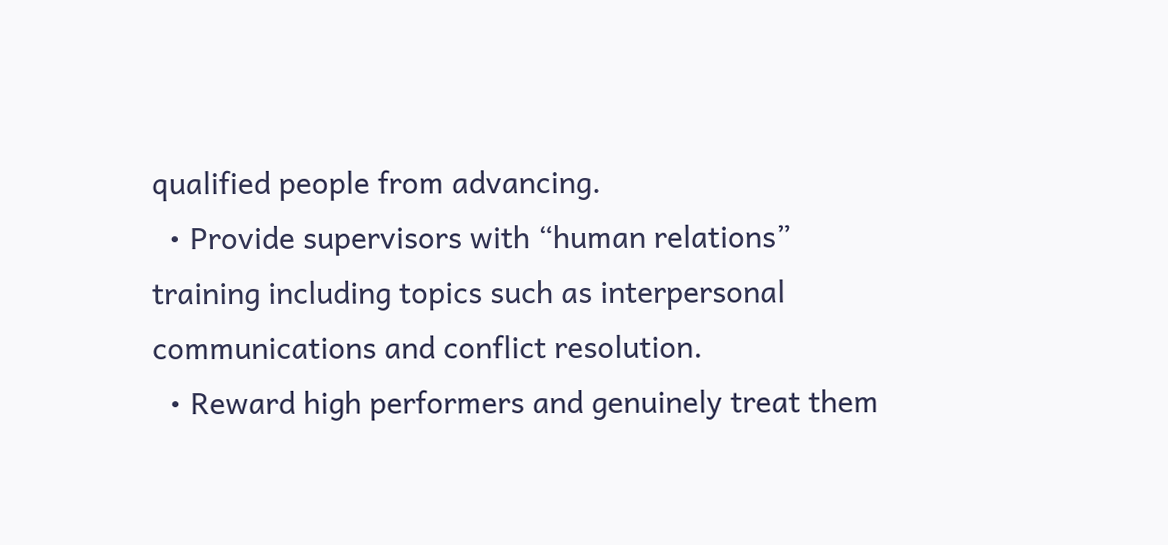qualified people from advancing.
  • Provide supervisors with “human relations” training including topics such as interpersonal communications and conflict resolution.
  • Reward high performers and genuinely treat them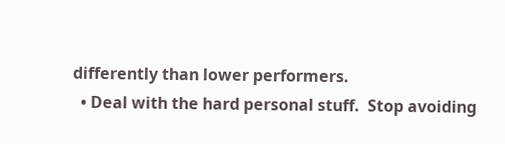differently than lower performers.
  • Deal with the hard personal stuff.  Stop avoiding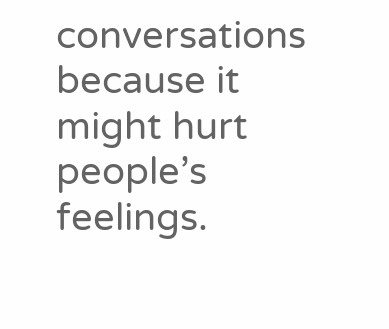conversations because it might hurt people’s feelings.